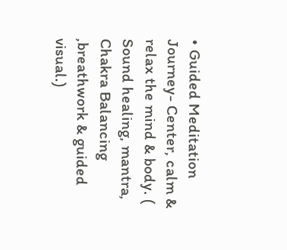• Guided Meditation Journey- Center, calm & relax the mind & body. ( Sound healing, mantra, Chakra Balancing ,breathwork & guided visual.)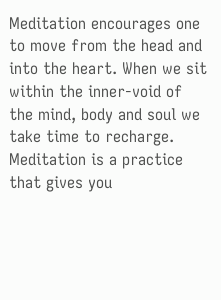Meditation encourages one to move from the head and into the heart. When we sit within the inner-void of the mind, body and soul we take time to recharge. Meditation is a practice that gives you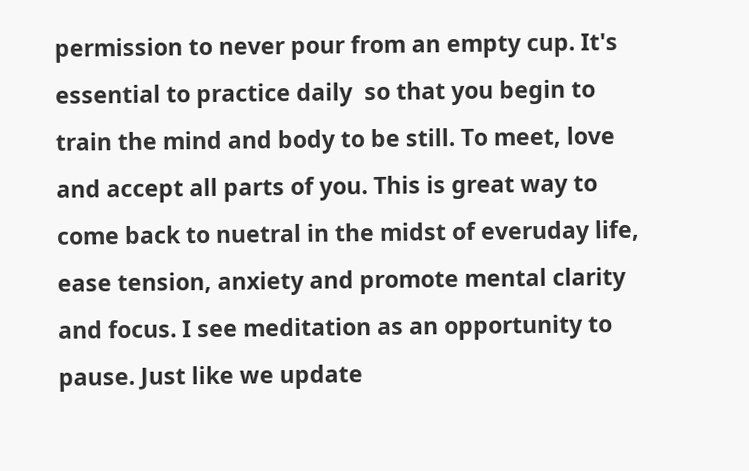permission to never pour from an empty cup. It's essential to practice daily  so that you begin to train the mind and body to be still. To meet, love and accept all parts of you. This is great way to come back to nuetral in the midst of everuday life, ease tension, anxiety and promote mental clarity and focus. I see meditation as an opportunity to pause. Just like we update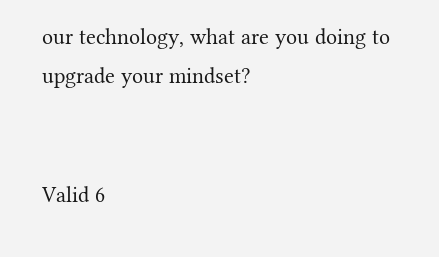our technology, what are you doing to upgrade your mindset?


Valid 6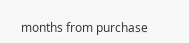months from purchase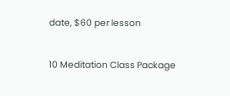date, $60 per lesson

10 Meditation Class Package